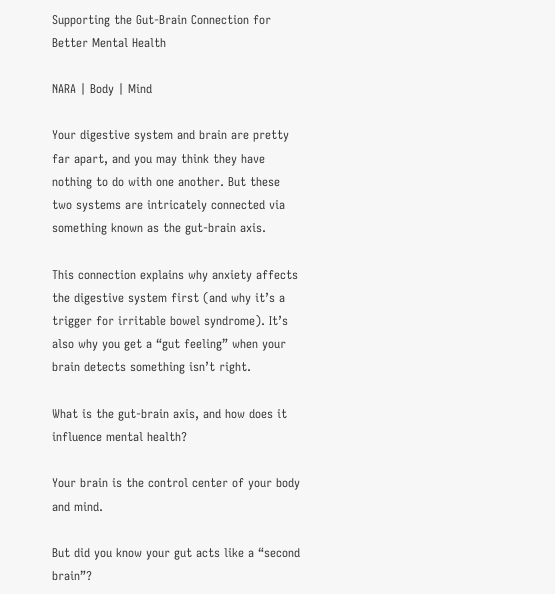Supporting the Gut-Brain Connection for Better Mental Health

NARA | Body | Mind

Your digestive system and brain are pretty far apart, and you may think they have nothing to do with one another. But these two systems are intricately connected via something known as the gut-brain axis.

This connection explains why anxiety affects the digestive system first (and why it’s a trigger for irritable bowel syndrome). It’s also why you get a “gut feeling” when your brain detects something isn’t right.

What is the gut-brain axis, and how does it influence mental health?

Your brain is the control center of your body and mind.

But did you know your gut acts like a “second brain”?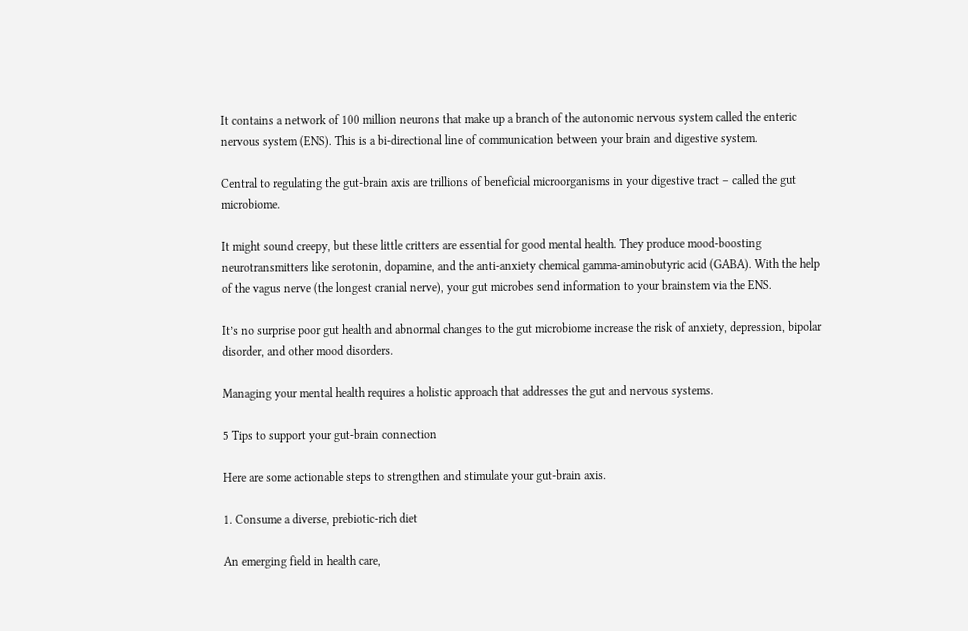It contains a network of 100 million neurons that make up a branch of the autonomic nervous system called the enteric nervous system (ENS). This is a bi-directional line of communication between your brain and digestive system.

Central to regulating the gut-brain axis are trillions of beneficial microorganisms in your digestive tract – called the gut microbiome.

It might sound creepy, but these little critters are essential for good mental health. They produce mood-boosting neurotransmitters like serotonin, dopamine, and the anti-anxiety chemical gamma-aminobutyric acid (GABA). With the help of the vagus nerve (the longest cranial nerve), your gut microbes send information to your brainstem via the ENS.

It’s no surprise poor gut health and abnormal changes to the gut microbiome increase the risk of anxiety, depression, bipolar disorder, and other mood disorders.

Managing your mental health requires a holistic approach that addresses the gut and nervous systems.

5 Tips to support your gut-brain connection

Here are some actionable steps to strengthen and stimulate your gut-brain axis.

1. Consume a diverse, prebiotic-rich diet

An emerging field in health care,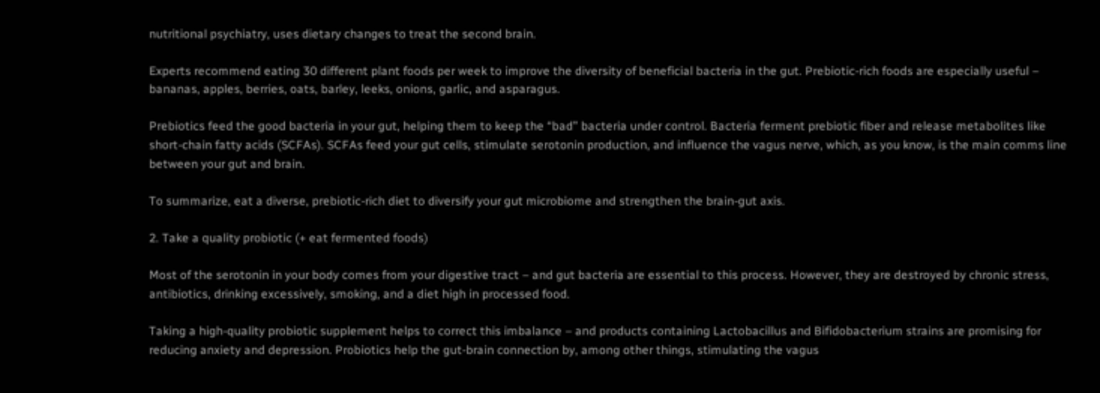nutritional psychiatry, uses dietary changes to treat the second brain.

Experts recommend eating 30 different plant foods per week to improve the diversity of beneficial bacteria in the gut. Prebiotic-rich foods are especially useful – bananas, apples, berries, oats, barley, leeks, onions, garlic, and asparagus.

Prebiotics feed the good bacteria in your gut, helping them to keep the “bad” bacteria under control. Bacteria ferment prebiotic fiber and release metabolites like short-chain fatty acids (SCFAs). SCFAs feed your gut cells, stimulate serotonin production, and influence the vagus nerve, which, as you know, is the main comms line between your gut and brain.

To summarize, eat a diverse, prebiotic-rich diet to diversify your gut microbiome and strengthen the brain-gut axis.

2. Take a quality probiotic (+ eat fermented foods)

Most of the serotonin in your body comes from your digestive tract – and gut bacteria are essential to this process. However, they are destroyed by chronic stress, antibiotics, drinking excessively, smoking, and a diet high in processed food.

Taking a high-quality probiotic supplement helps to correct this imbalance – and products containing Lactobacillus and Bifidobacterium strains are promising for reducing anxiety and depression. Probiotics help the gut-brain connection by, among other things, stimulating the vagus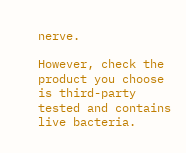nerve.

However, check the product you choose is third-party tested and contains live bacteria.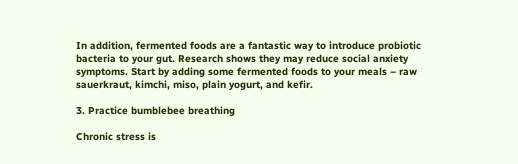In addition, fermented foods are a fantastic way to introduce probiotic bacteria to your gut. Research shows they may reduce social anxiety symptoms. Start by adding some fermented foods to your meals – raw sauerkraut, kimchi, miso, plain yogurt, and kefir.

3. Practice bumblebee breathing

Chronic stress is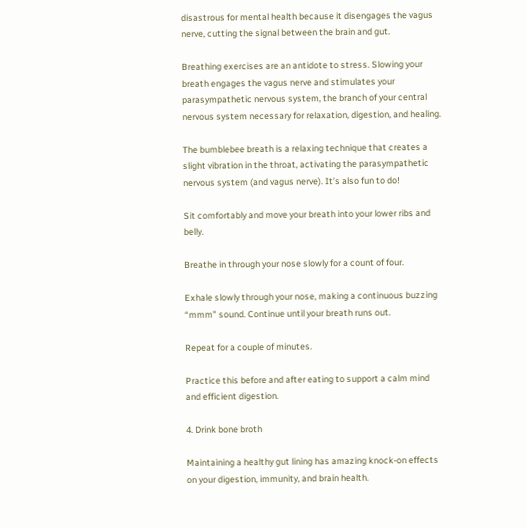disastrous for mental health because it disengages the vagus nerve, cutting the signal between the brain and gut.

Breathing exercises are an antidote to stress. Slowing your breath engages the vagus nerve and stimulates your parasympathetic nervous system, the branch of your central nervous system necessary for relaxation, digestion, and healing.

The bumblebee breath is a relaxing technique that creates a slight vibration in the throat, activating the parasympathetic nervous system (and vagus nerve). It’s also fun to do!

Sit comfortably and move your breath into your lower ribs and belly.

Breathe in through your nose slowly for a count of four.

Exhale slowly through your nose, making a continuous buzzing “mmm” sound. Continue until your breath runs out.

Repeat for a couple of minutes.

Practice this before and after eating to support a calm mind and efficient digestion.

4. Drink bone broth

Maintaining a healthy gut lining has amazing knock-on effects on your digestion, immunity, and brain health.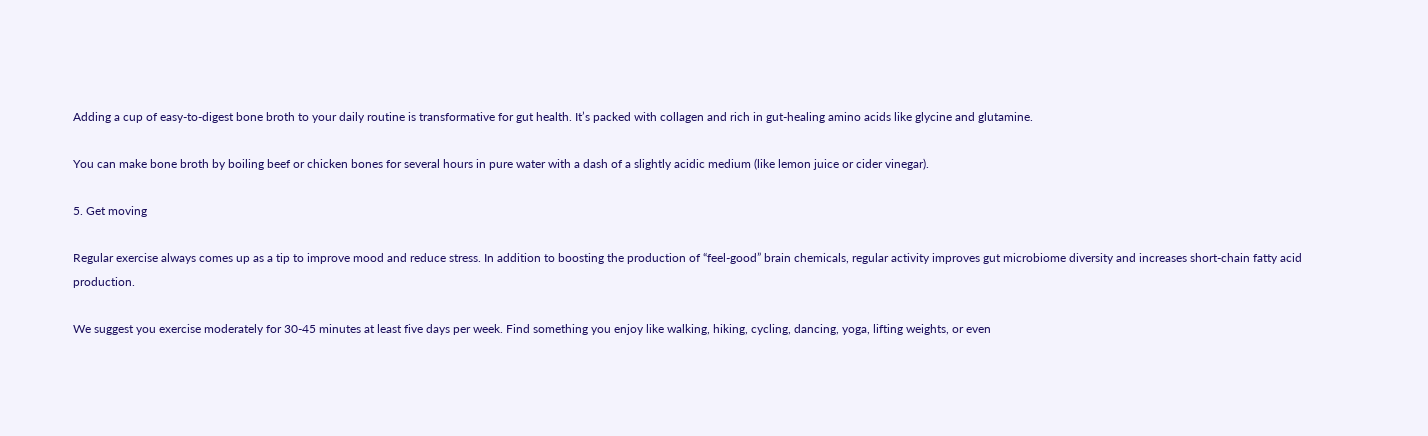Adding a cup of easy-to-digest bone broth to your daily routine is transformative for gut health. It’s packed with collagen and rich in gut-healing amino acids like glycine and glutamine.

You can make bone broth by boiling beef or chicken bones for several hours in pure water with a dash of a slightly acidic medium (like lemon juice or cider vinegar).

5. Get moving

Regular exercise always comes up as a tip to improve mood and reduce stress. In addition to boosting the production of “feel-good” brain chemicals, regular activity improves gut microbiome diversity and increases short-chain fatty acid production.

We suggest you exercise moderately for 30-45 minutes at least five days per week. Find something you enjoy like walking, hiking, cycling, dancing, yoga, lifting weights, or even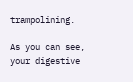trampolining.

As you can see, your digestive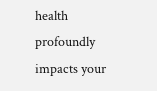health profoundly impacts your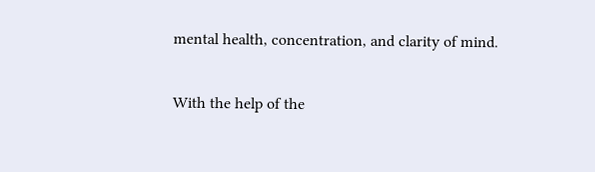mental health, concentration, and clarity of mind.

With the help of the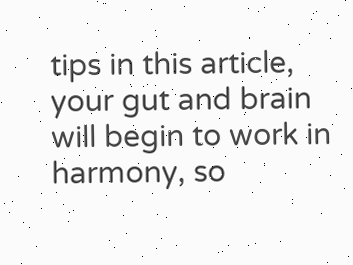tips in this article, your gut and brain will begin to work in harmony, so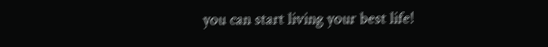you can start living your best life!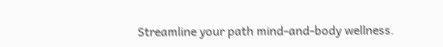Streamline your path mind-and-body wellness.